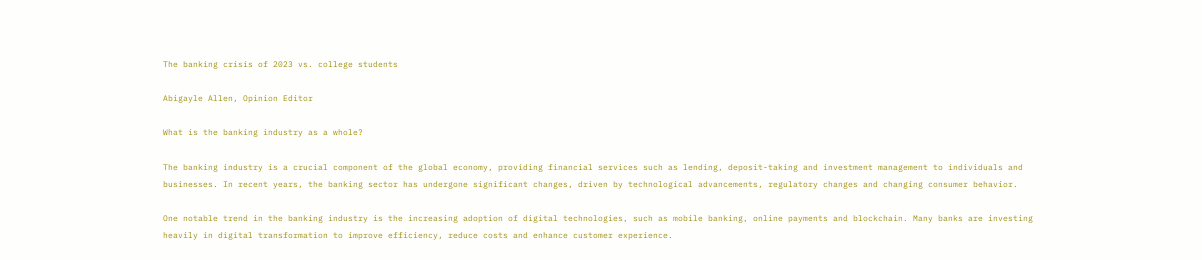The banking crisis of 2023 vs. college students

Abigayle Allen, Opinion Editor

What is the banking industry as a whole?

The banking industry is a crucial component of the global economy, providing financial services such as lending, deposit-taking and investment management to individuals and businesses. In recent years, the banking sector has undergone significant changes, driven by technological advancements, regulatory changes and changing consumer behavior.

One notable trend in the banking industry is the increasing adoption of digital technologies, such as mobile banking, online payments and blockchain. Many banks are investing heavily in digital transformation to improve efficiency, reduce costs and enhance customer experience.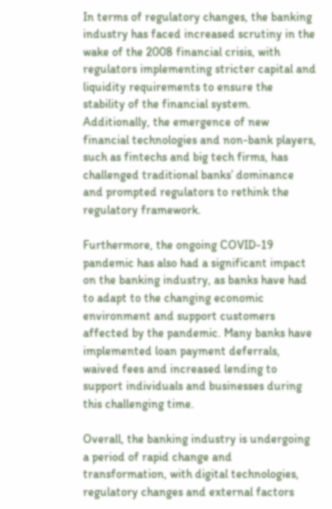In terms of regulatory changes, the banking industry has faced increased scrutiny in the wake of the 2008 financial crisis, with regulators implementing stricter capital and liquidity requirements to ensure the stability of the financial system. Additionally, the emergence of new financial technologies and non-bank players, such as fintechs and big tech firms, has challenged traditional banks’ dominance and prompted regulators to rethink the regulatory framework.

Furthermore, the ongoing COVID-19 pandemic has also had a significant impact on the banking industry, as banks have had to adapt to the changing economic environment and support customers affected by the pandemic. Many banks have implemented loan payment deferrals, waived fees and increased lending to support individuals and businesses during this challenging time.

Overall, the banking industry is undergoing a period of rapid change and transformation, with digital technologies, regulatory changes and external factors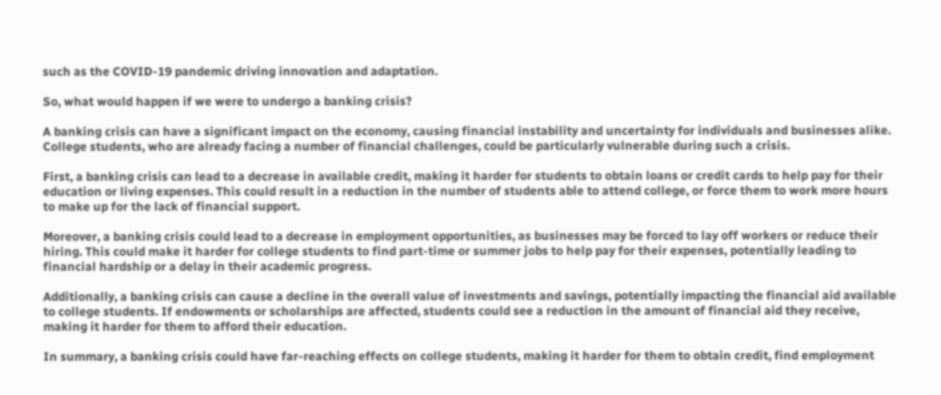such as the COVID-19 pandemic driving innovation and adaptation.

So, what would happen if we were to undergo a banking crisis?

A banking crisis can have a significant impact on the economy, causing financial instability and uncertainty for individuals and businesses alike. College students, who are already facing a number of financial challenges, could be particularly vulnerable during such a crisis.

First, a banking crisis can lead to a decrease in available credit, making it harder for students to obtain loans or credit cards to help pay for their education or living expenses. This could result in a reduction in the number of students able to attend college, or force them to work more hours to make up for the lack of financial support.

Moreover, a banking crisis could lead to a decrease in employment opportunities, as businesses may be forced to lay off workers or reduce their hiring. This could make it harder for college students to find part-time or summer jobs to help pay for their expenses, potentially leading to financial hardship or a delay in their academic progress.

Additionally, a banking crisis can cause a decline in the overall value of investments and savings, potentially impacting the financial aid available to college students. If endowments or scholarships are affected, students could see a reduction in the amount of financial aid they receive, making it harder for them to afford their education.

In summary, a banking crisis could have far-reaching effects on college students, making it harder for them to obtain credit, find employment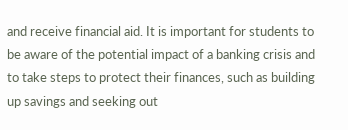and receive financial aid. It is important for students to be aware of the potential impact of a banking crisis and to take steps to protect their finances, such as building up savings and seeking out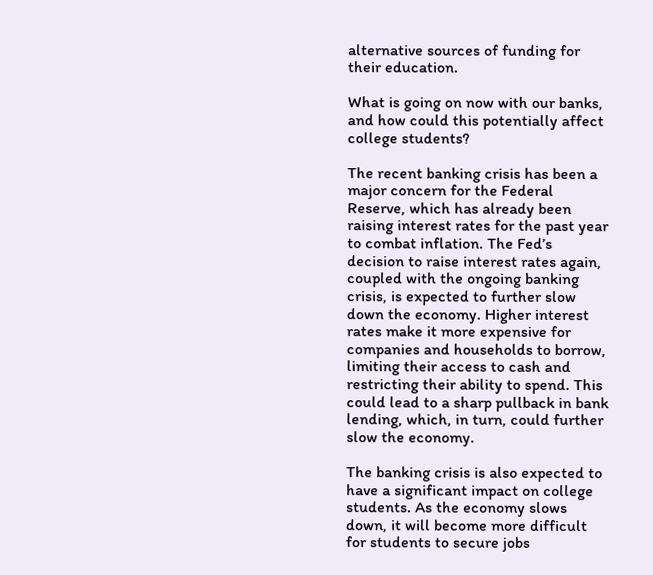alternative sources of funding for their education.

What is going on now with our banks, and how could this potentially affect college students?

The recent banking crisis has been a major concern for the Federal Reserve, which has already been raising interest rates for the past year to combat inflation. The Fed’s decision to raise interest rates again, coupled with the ongoing banking crisis, is expected to further slow down the economy. Higher interest rates make it more expensive for companies and households to borrow, limiting their access to cash and restricting their ability to spend. This could lead to a sharp pullback in bank lending, which, in turn, could further slow the economy.

The banking crisis is also expected to have a significant impact on college students. As the economy slows down, it will become more difficult for students to secure jobs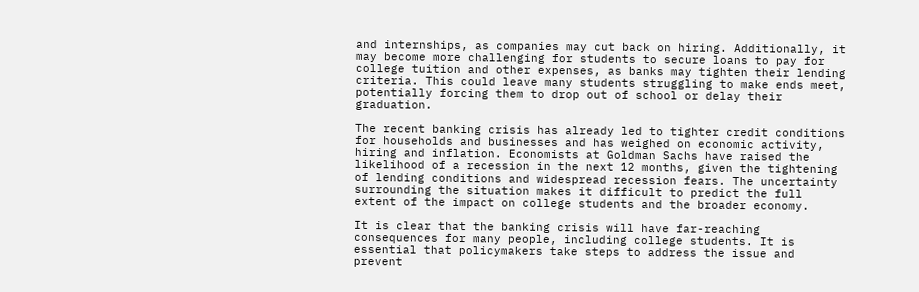and internships, as companies may cut back on hiring. Additionally, it may become more challenging for students to secure loans to pay for college tuition and other expenses, as banks may tighten their lending criteria. This could leave many students struggling to make ends meet, potentially forcing them to drop out of school or delay their graduation.

The recent banking crisis has already led to tighter credit conditions for households and businesses and has weighed on economic activity, hiring and inflation. Economists at Goldman Sachs have raised the likelihood of a recession in the next 12 months, given the tightening of lending conditions and widespread recession fears. The uncertainty surrounding the situation makes it difficult to predict the full extent of the impact on college students and the broader economy.

It is clear that the banking crisis will have far-reaching consequences for many people, including college students. It is essential that policymakers take steps to address the issue and prevent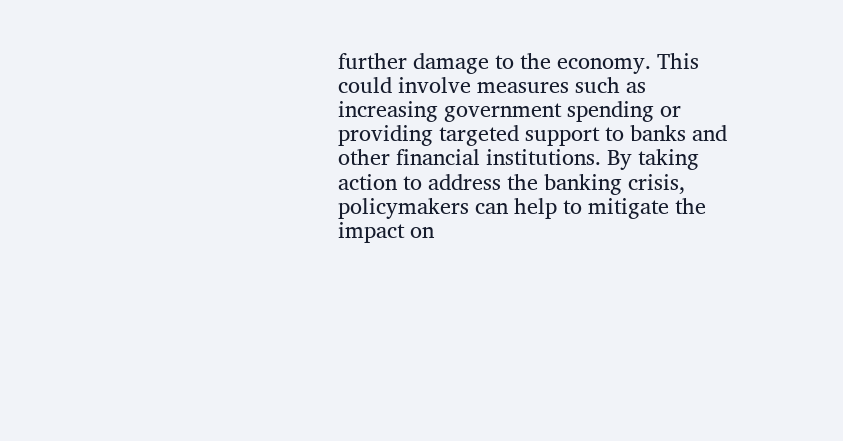further damage to the economy. This could involve measures such as increasing government spending or providing targeted support to banks and other financial institutions. By taking action to address the banking crisis, policymakers can help to mitigate the impact on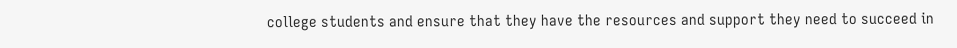college students and ensure that they have the resources and support they need to succeed in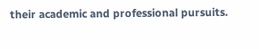their academic and professional pursuits.